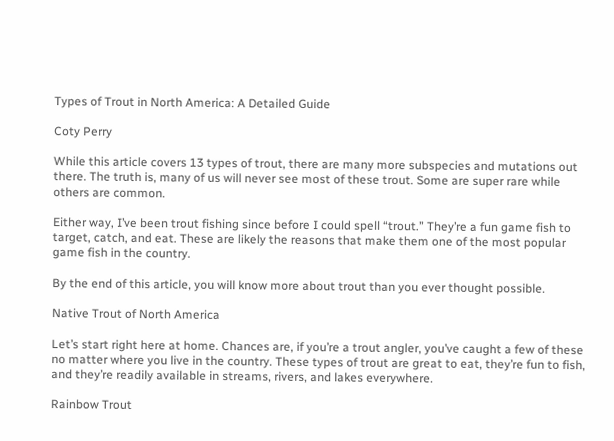Types of Trout in North America: A Detailed Guide

Coty Perry

While this article covers 13 types of trout, there are many more subspecies and mutations out there. The truth is, many of us will never see most of these trout. Some are super rare while others are common.

Either way, I’ve been trout fishing since before I could spell “trout.” They’re a fun game fish to target, catch, and eat. These are likely the reasons that make them one of the most popular game fish in the country.

By the end of this article, you will know more about trout than you ever thought possible.

Native Trout of North America

Let’s start right here at home. Chances are, if you’re a trout angler, you’ve caught a few of these no matter where you live in the country. These types of trout are great to eat, they’re fun to fish, and they’re readily available in streams, rivers, and lakes everywhere.

Rainbow Trout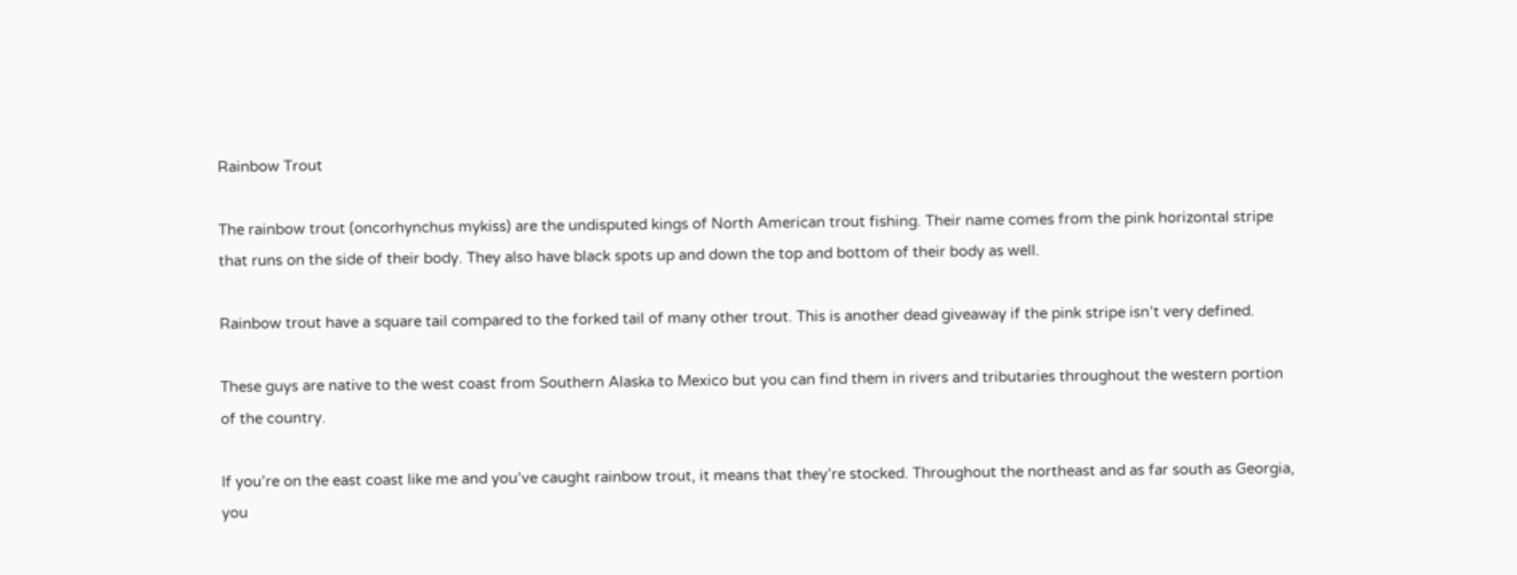Rainbow Trout

The rainbow trout (oncorhynchus mykiss) are the undisputed kings of North American trout fishing. Their name comes from the pink horizontal stripe that runs on the side of their body. They also have black spots up and down the top and bottom of their body as well.

Rainbow trout have a square tail compared to the forked tail of many other trout. This is another dead giveaway if the pink stripe isn’t very defined.

These guys are native to the west coast from Southern Alaska to Mexico but you can find them in rivers and tributaries throughout the western portion of the country.

If you’re on the east coast like me and you’ve caught rainbow trout, it means that they’re stocked. Throughout the northeast and as far south as Georgia, you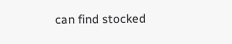can find stocked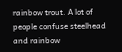rainbow trout. A lot of people confuse steelhead and rainbow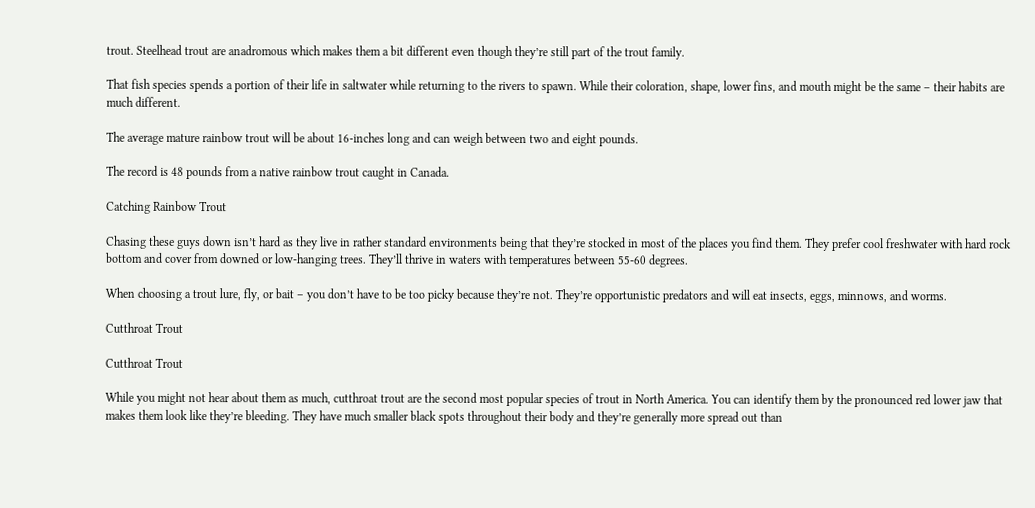trout. Steelhead trout are anadromous which makes them a bit different even though they’re still part of the trout family.

That fish species spends a portion of their life in saltwater while returning to the rivers to spawn. While their coloration, shape, lower fins, and mouth might be the same – their habits are much different.

The average mature rainbow trout will be about 16-inches long and can weigh between two and eight pounds.

The record is 48 pounds from a native rainbow trout caught in Canada.

Catching Rainbow Trout

Chasing these guys down isn’t hard as they live in rather standard environments being that they’re stocked in most of the places you find them. They prefer cool freshwater with hard rock bottom and cover from downed or low-hanging trees. They’ll thrive in waters with temperatures between 55-60 degrees.

When choosing a trout lure, fly, or bait – you don’t have to be too picky because they’re not. They’re opportunistic predators and will eat insects, eggs, minnows, and worms.

Cutthroat Trout

Cutthroat Trout

While you might not hear about them as much, cutthroat trout are the second most popular species of trout in North America. You can identify them by the pronounced red lower jaw that makes them look like they’re bleeding. They have much smaller black spots throughout their body and they’re generally more spread out than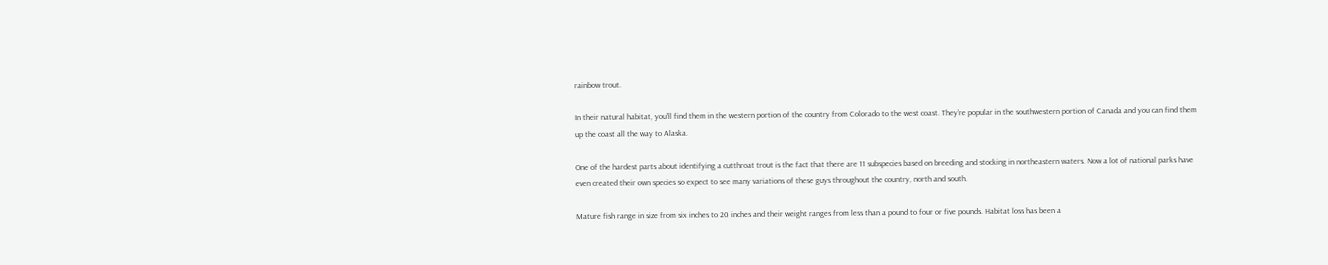rainbow trout.

In their natural habitat, you’ll find them in the western portion of the country from Colorado to the west coast. They’re popular in the southwestern portion of Canada and you can find them up the coast all the way to Alaska.

One of the hardest parts about identifying a cutthroat trout is the fact that there are 11 subspecies based on breeding and stocking in northeastern waters. Now a lot of national parks have even created their own species so expect to see many variations of these guys throughout the country, north and south.

Mature fish range in size from six inches to 20 inches and their weight ranges from less than a pound to four or five pounds. Habitat loss has been a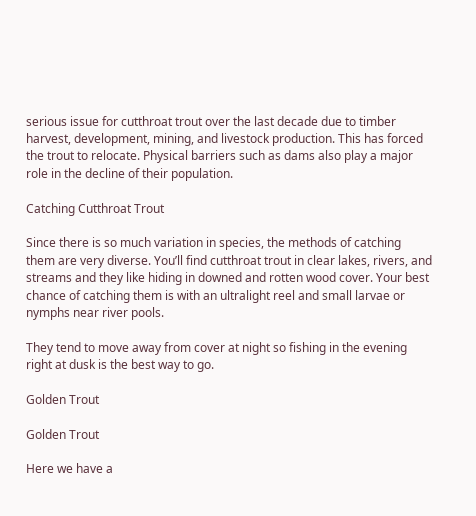serious issue for cutthroat trout over the last decade due to timber harvest, development, mining, and livestock production. This has forced the trout to relocate. Physical barriers such as dams also play a major role in the decline of their population.

Catching Cutthroat Trout

Since there is so much variation in species, the methods of catching them are very diverse. You’ll find cutthroat trout in clear lakes, rivers, and streams and they like hiding in downed and rotten wood cover. Your best chance of catching them is with an ultralight reel and small larvae or nymphs near river pools.

They tend to move away from cover at night so fishing in the evening right at dusk is the best way to go.

Golden Trout

Golden Trout

Here we have a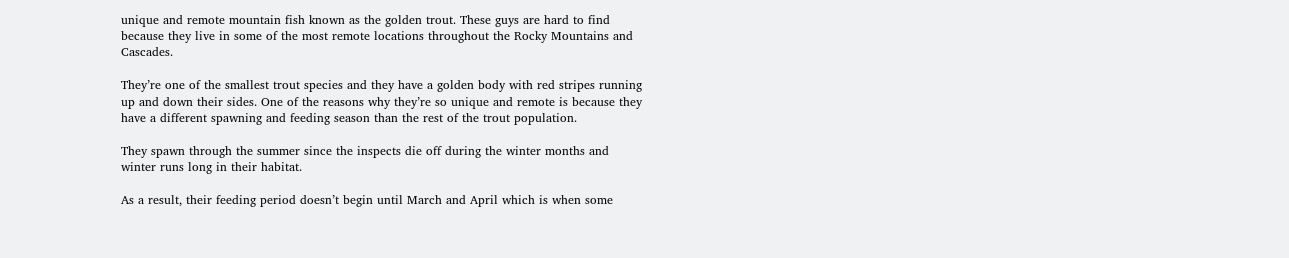unique and remote mountain fish known as the golden trout. These guys are hard to find because they live in some of the most remote locations throughout the Rocky Mountains and Cascades.

They’re one of the smallest trout species and they have a golden body with red stripes running up and down their sides. One of the reasons why they’re so unique and remote is because they have a different spawning and feeding season than the rest of the trout population.

They spawn through the summer since the inspects die off during the winter months and winter runs long in their habitat.

As a result, their feeding period doesn’t begin until March and April which is when some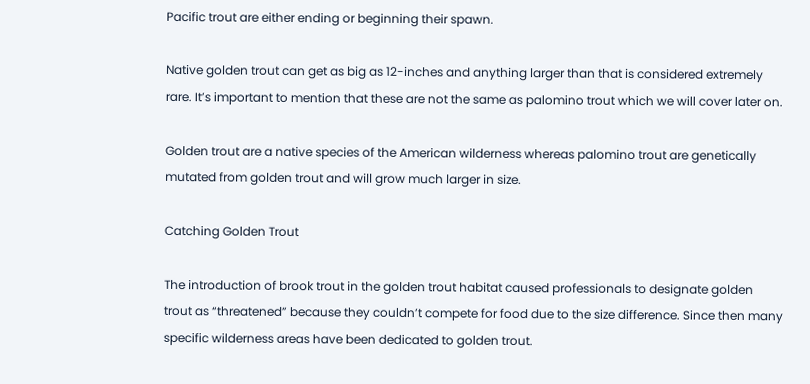Pacific trout are either ending or beginning their spawn.

Native golden trout can get as big as 12-inches and anything larger than that is considered extremely rare. It’s important to mention that these are not the same as palomino trout which we will cover later on.

Golden trout are a native species of the American wilderness whereas palomino trout are genetically mutated from golden trout and will grow much larger in size.

Catching Golden Trout

The introduction of brook trout in the golden trout habitat caused professionals to designate golden trout as “threatened” because they couldn’t compete for food due to the size difference. Since then many specific wilderness areas have been dedicated to golden trout.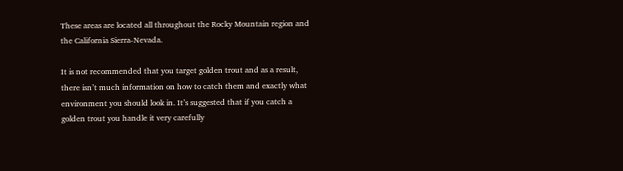These areas are located all throughout the Rocky Mountain region and the California Sierra-Nevada.

It is not recommended that you target golden trout and as a result, there isn’t much information on how to catch them and exactly what environment you should look in. It’s suggested that if you catch a golden trout you handle it very carefully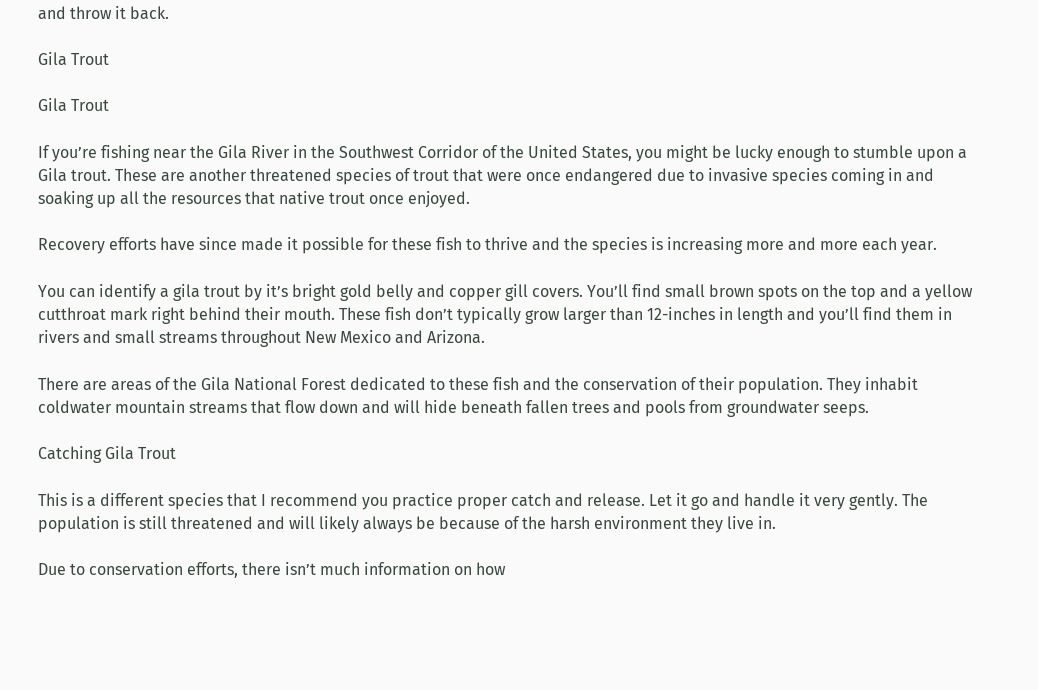and throw it back.

Gila Trout

Gila Trout

If you’re fishing near the Gila River in the Southwest Corridor of the United States, you might be lucky enough to stumble upon a Gila trout. These are another threatened species of trout that were once endangered due to invasive species coming in and soaking up all the resources that native trout once enjoyed.

Recovery efforts have since made it possible for these fish to thrive and the species is increasing more and more each year.

You can identify a gila trout by it’s bright gold belly and copper gill covers. You’ll find small brown spots on the top and a yellow cutthroat mark right behind their mouth. These fish don’t typically grow larger than 12-inches in length and you’ll find them in rivers and small streams throughout New Mexico and Arizona.

There are areas of the Gila National Forest dedicated to these fish and the conservation of their population. They inhabit coldwater mountain streams that flow down and will hide beneath fallen trees and pools from groundwater seeps.

Catching Gila Trout

This is a different species that I recommend you practice proper catch and release. Let it go and handle it very gently. The population is still threatened and will likely always be because of the harsh environment they live in.

Due to conservation efforts, there isn’t much information on how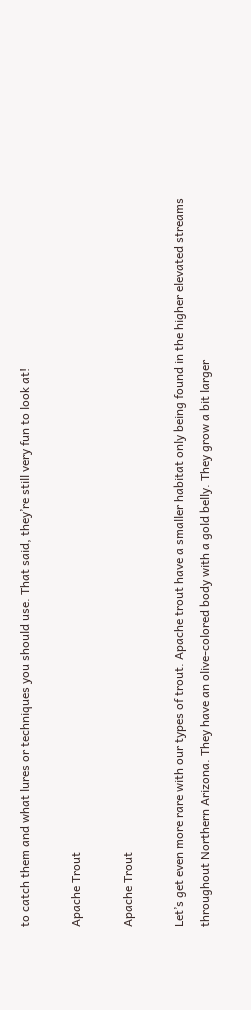to catch them and what lures or techniques you should use. That said, they’re still very fun to look at!

Apache Trout

Apache Trout

Let’s get even more rare with our types of trout. Apache trout have a smaller habitat only being found in the higher elevated streams throughout Northern Arizona. They have an olive-colored body with a gold belly. They grow a bit larger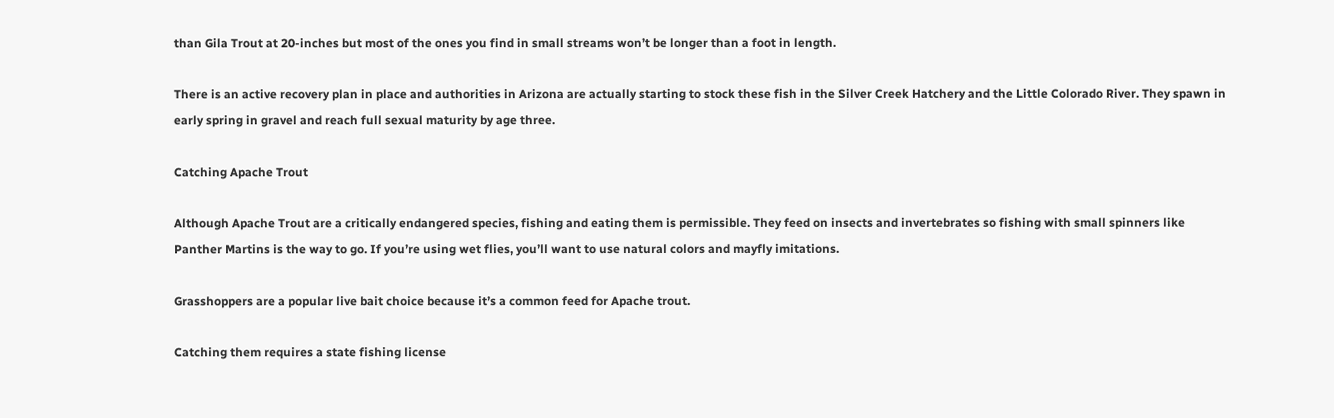than Gila Trout at 20-inches but most of the ones you find in small streams won’t be longer than a foot in length.

There is an active recovery plan in place and authorities in Arizona are actually starting to stock these fish in the Silver Creek Hatchery and the Little Colorado River. They spawn in early spring in gravel and reach full sexual maturity by age three.

Catching Apache Trout

Although Apache Trout are a critically endangered species, fishing and eating them is permissible. They feed on insects and invertebrates so fishing with small spinners like Panther Martins is the way to go. If you’re using wet flies, you’ll want to use natural colors and mayfly imitations.

Grasshoppers are a popular live bait choice because it’s a common feed for Apache trout.

Catching them requires a state fishing license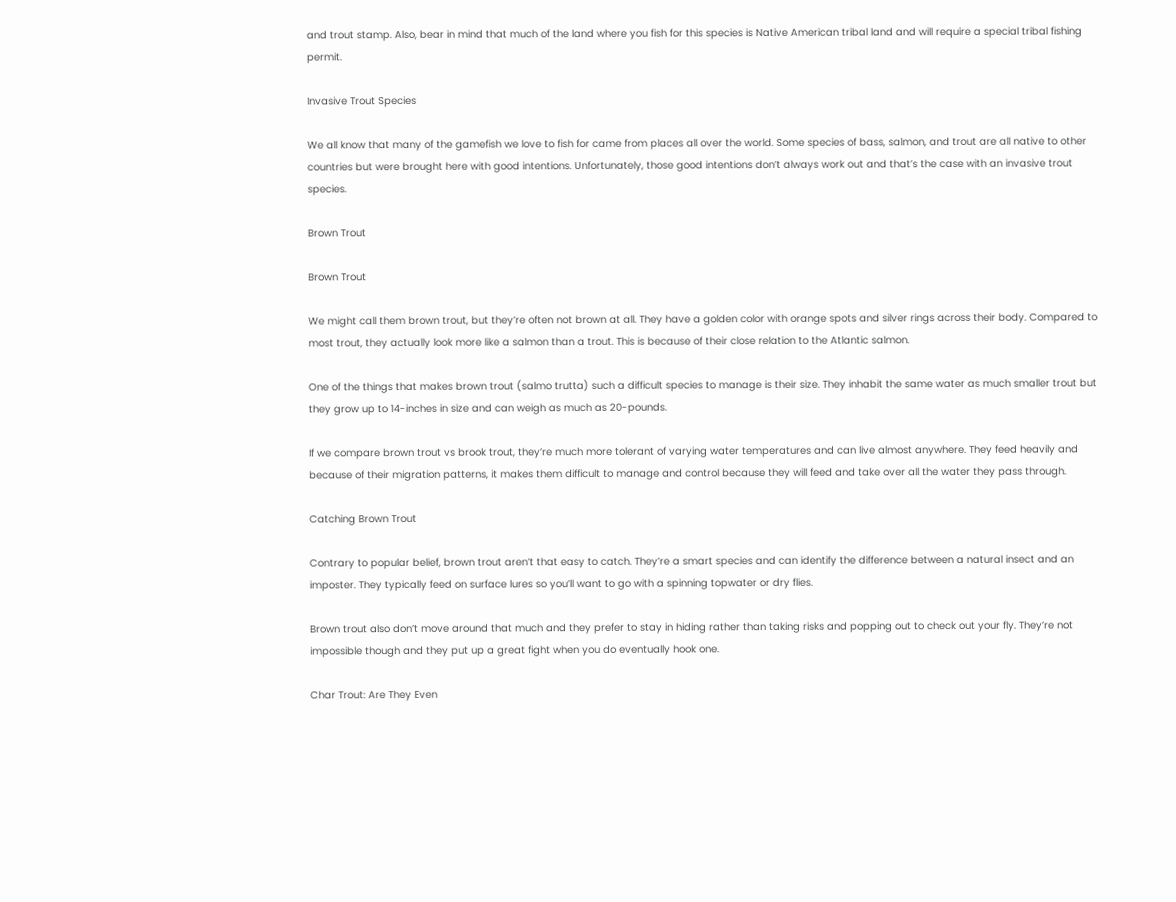and trout stamp. Also, bear in mind that much of the land where you fish for this species is Native American tribal land and will require a special tribal fishing permit.

Invasive Trout Species

We all know that many of the gamefish we love to fish for came from places all over the world. Some species of bass, salmon, and trout are all native to other countries but were brought here with good intentions. Unfortunately, those good intentions don’t always work out and that’s the case with an invasive trout species.

Brown Trout

Brown Trout

We might call them brown trout, but they’re often not brown at all. They have a golden color with orange spots and silver rings across their body. Compared to most trout, they actually look more like a salmon than a trout. This is because of their close relation to the Atlantic salmon.

One of the things that makes brown trout (salmo trutta) such a difficult species to manage is their size. They inhabit the same water as much smaller trout but they grow up to 14-inches in size and can weigh as much as 20-pounds.

If we compare brown trout vs brook trout, they’re much more tolerant of varying water temperatures and can live almost anywhere. They feed heavily and because of their migration patterns, it makes them difficult to manage and control because they will feed and take over all the water they pass through.

Catching Brown Trout

Contrary to popular belief, brown trout aren’t that easy to catch. They’re a smart species and can identify the difference between a natural insect and an imposter. They typically feed on surface lures so you’ll want to go with a spinning topwater or dry flies.

Brown trout also don’t move around that much and they prefer to stay in hiding rather than taking risks and popping out to check out your fly. They’re not impossible though and they put up a great fight when you do eventually hook one.

Char Trout: Are They Even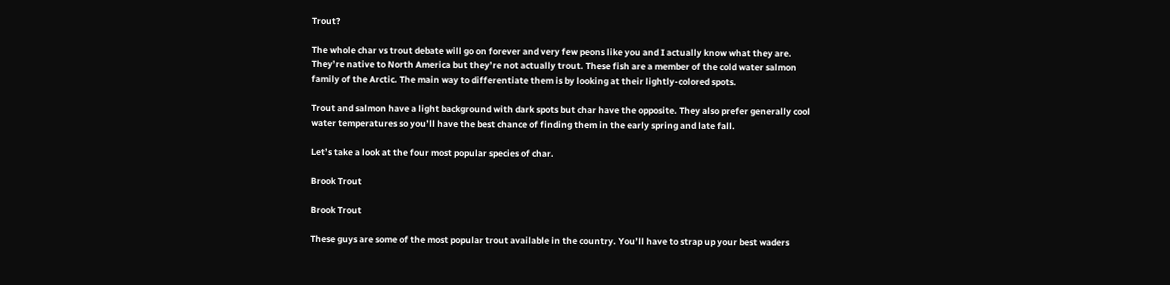Trout?

The whole char vs trout debate will go on forever and very few peons like you and I actually know what they are. They’re native to North America but they’re not actually trout. These fish are a member of the cold water salmon family of the Arctic. The main way to differentiate them is by looking at their lightly-colored spots.

Trout and salmon have a light background with dark spots but char have the opposite. They also prefer generally cool water temperatures so you’ll have the best chance of finding them in the early spring and late fall.

Let’s take a look at the four most popular species of char.

Brook Trout

Brook Trout

These guys are some of the most popular trout available in the country. You’ll have to strap up your best waders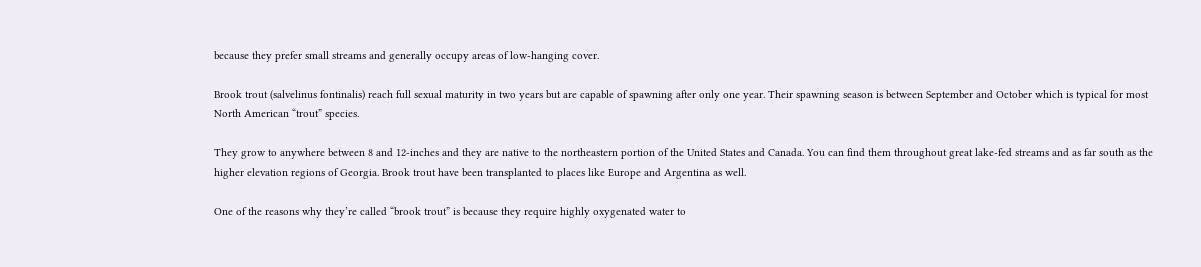because they prefer small streams and generally occupy areas of low-hanging cover.

Brook trout (salvelinus fontinalis) reach full sexual maturity in two years but are capable of spawning after only one year. Their spawning season is between September and October which is typical for most North American “trout” species.

They grow to anywhere between 8 and 12-inches and they are native to the northeastern portion of the United States and Canada. You can find them throughout great lake-fed streams and as far south as the higher elevation regions of Georgia. Brook trout have been transplanted to places like Europe and Argentina as well.

One of the reasons why they’re called “brook trout” is because they require highly oxygenated water to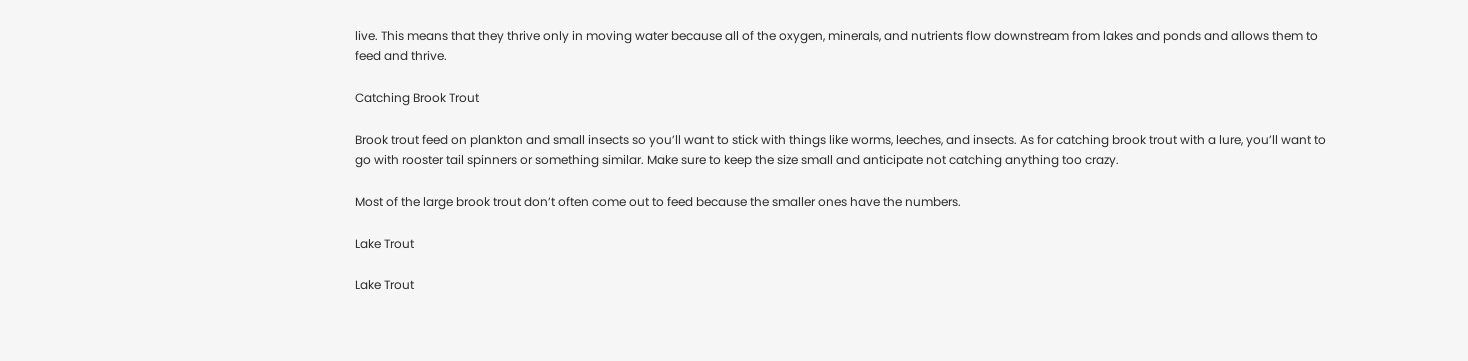live. This means that they thrive only in moving water because all of the oxygen, minerals, and nutrients flow downstream from lakes and ponds and allows them to feed and thrive.

Catching Brook Trout

Brook trout feed on plankton and small insects so you’ll want to stick with things like worms, leeches, and insects. As for catching brook trout with a lure, you’ll want to go with rooster tail spinners or something similar. Make sure to keep the size small and anticipate not catching anything too crazy.

Most of the large brook trout don’t often come out to feed because the smaller ones have the numbers.

Lake Trout

Lake Trout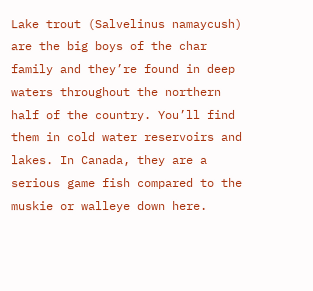Lake trout (Salvelinus namaycush)  are the big boys of the char family and they’re found in deep waters throughout the northern half of the country. You’ll find them in cold water reservoirs and lakes. In Canada, they are a serious game fish compared to the muskie or walleye down here.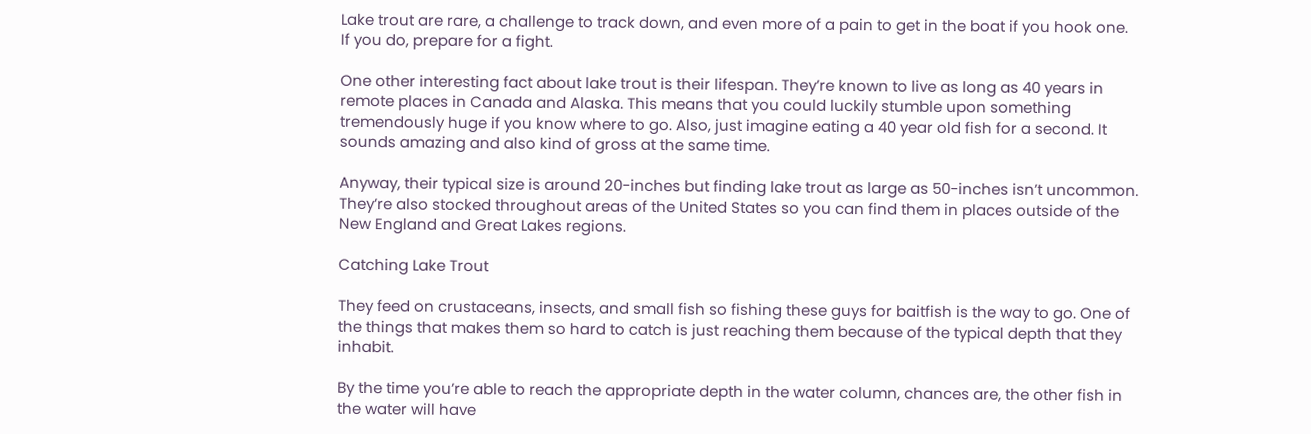Lake trout are rare, a challenge to track down, and even more of a pain to get in the boat if you hook one. If you do, prepare for a fight.

One other interesting fact about lake trout is their lifespan. They’re known to live as long as 40 years in remote places in Canada and Alaska. This means that you could luckily stumble upon something tremendously huge if you know where to go. Also, just imagine eating a 40 year old fish for a second. It sounds amazing and also kind of gross at the same time.

Anyway, their typical size is around 20-inches but finding lake trout as large as 50-inches isn’t uncommon. They’re also stocked throughout areas of the United States so you can find them in places outside of the New England and Great Lakes regions.

Catching Lake Trout

They feed on crustaceans, insects, and small fish so fishing these guys for baitfish is the way to go. One of the things that makes them so hard to catch is just reaching them because of the typical depth that they inhabit.

By the time you’re able to reach the appropriate depth in the water column, chances are, the other fish in the water will have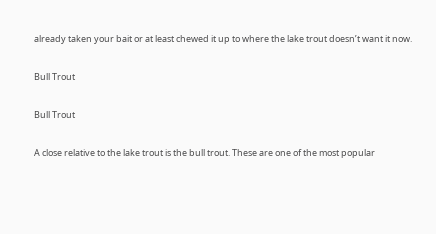already taken your bait or at least chewed it up to where the lake trout doesn’t want it now.

Bull Trout

Bull Trout

A close relative to the lake trout is the bull trout. These are one of the most popular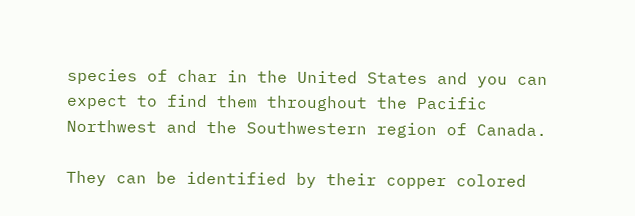species of char in the United States and you can expect to find them throughout the Pacific Northwest and the Southwestern region of Canada.

They can be identified by their copper colored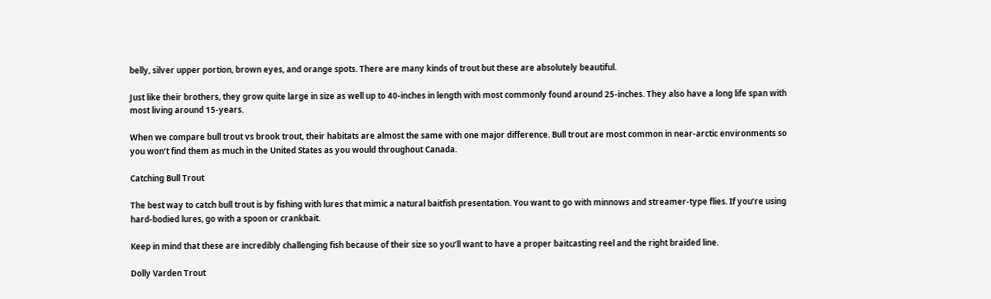belly, silver upper portion, brown eyes, and orange spots. There are many kinds of trout but these are absolutely beautiful.

Just like their brothers, they grow quite large in size as well up to 40-inches in length with most commonly found around 25-inches. They also have a long life span with most living around 15-years.

When we compare bull trout vs brook trout, their habitats are almost the same with one major difference. Bull trout are most common in near-arctic environments so you won’t find them as much in the United States as you would throughout Canada.

Catching Bull Trout

The best way to catch bull trout is by fishing with lures that mimic a natural baitfish presentation. You want to go with minnows and streamer-type flies. If you’re using hard-bodied lures, go with a spoon or crankbait.

Keep in mind that these are incredibly challenging fish because of their size so you’ll want to have a proper baitcasting reel and the right braided line.

Dolly Varden Trout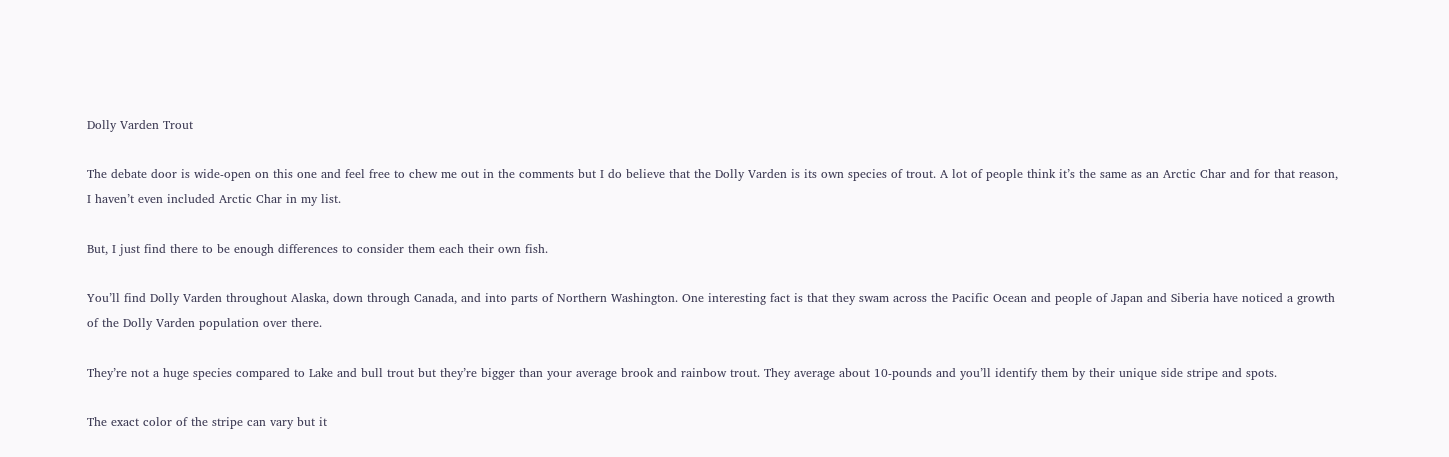Dolly Varden Trout

The debate door is wide-open on this one and feel free to chew me out in the comments but I do believe that the Dolly Varden is its own species of trout. A lot of people think it’s the same as an Arctic Char and for that reason, I haven’t even included Arctic Char in my list.

But, I just find there to be enough differences to consider them each their own fish.

You’ll find Dolly Varden throughout Alaska, down through Canada, and into parts of Northern Washington. One interesting fact is that they swam across the Pacific Ocean and people of Japan and Siberia have noticed a growth of the Dolly Varden population over there.

They’re not a huge species compared to Lake and bull trout but they’re bigger than your average brook and rainbow trout. They average about 10-pounds and you’ll identify them by their unique side stripe and spots.

The exact color of the stripe can vary but it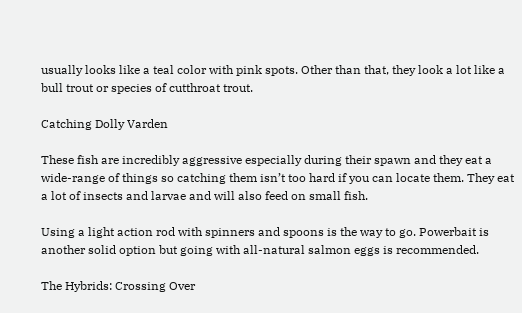usually looks like a teal color with pink spots. Other than that, they look a lot like a bull trout or species of cutthroat trout.

Catching Dolly Varden

These fish are incredibly aggressive especially during their spawn and they eat a wide-range of things so catching them isn’t too hard if you can locate them. They eat a lot of insects and larvae and will also feed on small fish.

Using a light action rod with spinners and spoons is the way to go. Powerbait is another solid option but going with all-natural salmon eggs is recommended.

The Hybrids: Crossing Over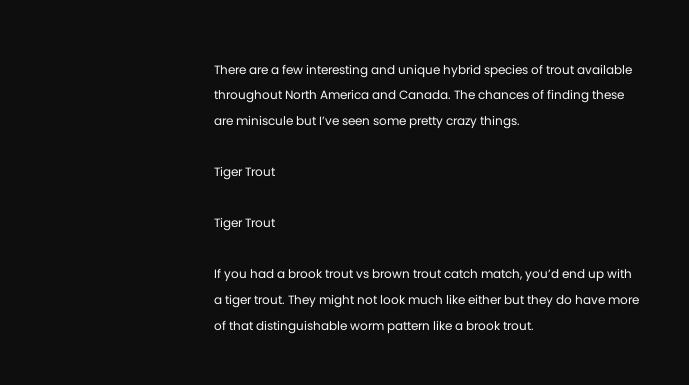There are a few interesting and unique hybrid species of trout available throughout North America and Canada. The chances of finding these are miniscule but I’ve seen some pretty crazy things.

Tiger Trout

Tiger Trout

If you had a brook trout vs brown trout catch match, you’d end up with a tiger trout. They might not look much like either but they do have more of that distinguishable worm pattern like a brook trout.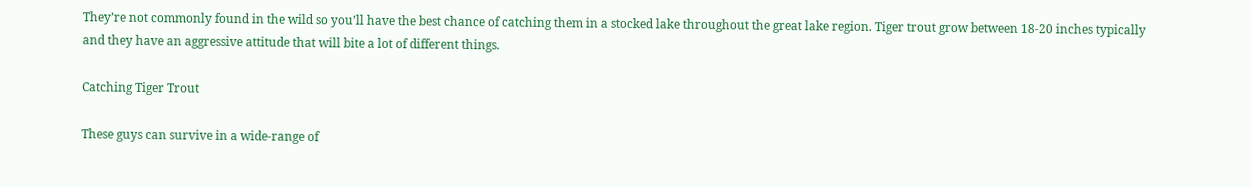They’re not commonly found in the wild so you’ll have the best chance of catching them in a stocked lake throughout the great lake region. Tiger trout grow between 18-20 inches typically and they have an aggressive attitude that will bite a lot of different things.

Catching Tiger Trout

These guys can survive in a wide-range of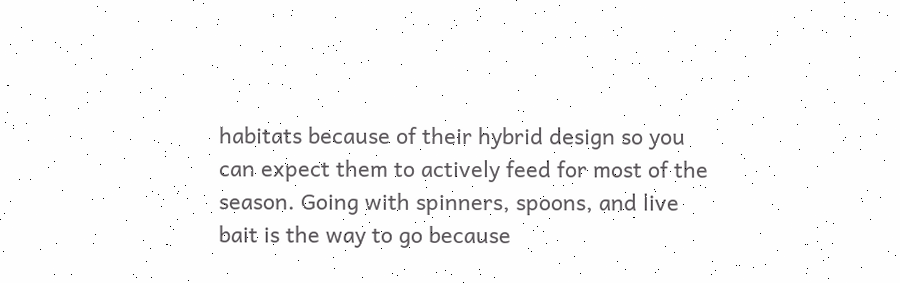habitats because of their hybrid design so you can expect them to actively feed for most of the season. Going with spinners, spoons, and live bait is the way to go because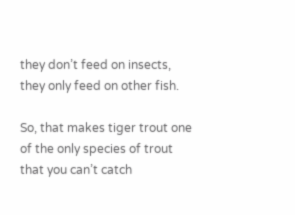they don’t feed on insects, they only feed on other fish.

So, that makes tiger trout one of the only species of trout that you can’t catch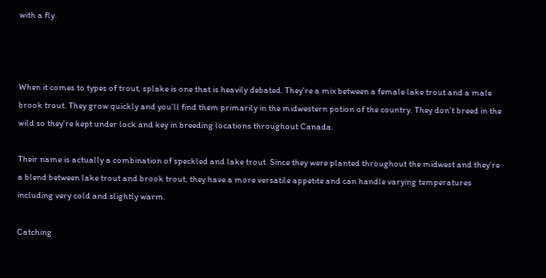with a fly.



When it comes to types of trout, splake is one that is heavily debated. They’re a mix between a female lake trout and a male brook trout. They grow quickly and you’ll find them primarily in the midwestern potion of the country. They don’t breed in the wild so they’re kept under lock and key in breeding locations throughout Canada.

Their name is actually a combination of speckled and lake trout. Since they were planted throughout the midwest and they’re a blend between lake trout and brook trout, they have a more versatile appetite and can handle varying temperatures including very cold and slightly warm.

Catching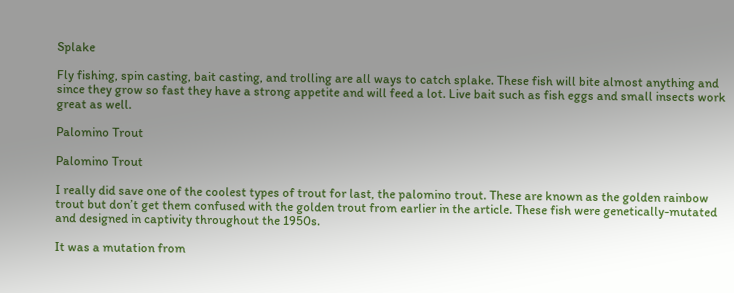Splake

Fly fishing, spin casting, bait casting, and trolling are all ways to catch splake. These fish will bite almost anything and since they grow so fast they have a strong appetite and will feed a lot. Live bait such as fish eggs and small insects work great as well.

Palomino Trout

Palomino Trout

I really did save one of the coolest types of trout for last, the palomino trout. These are known as the golden rainbow trout but don’t get them confused with the golden trout from earlier in the article. These fish were genetically-mutated and designed in captivity throughout the 1950s.

It was a mutation from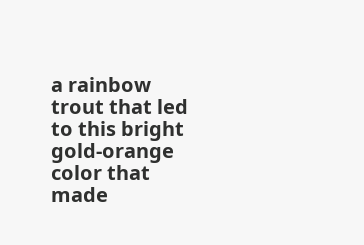a rainbow trout that led to this bright gold-orange color that made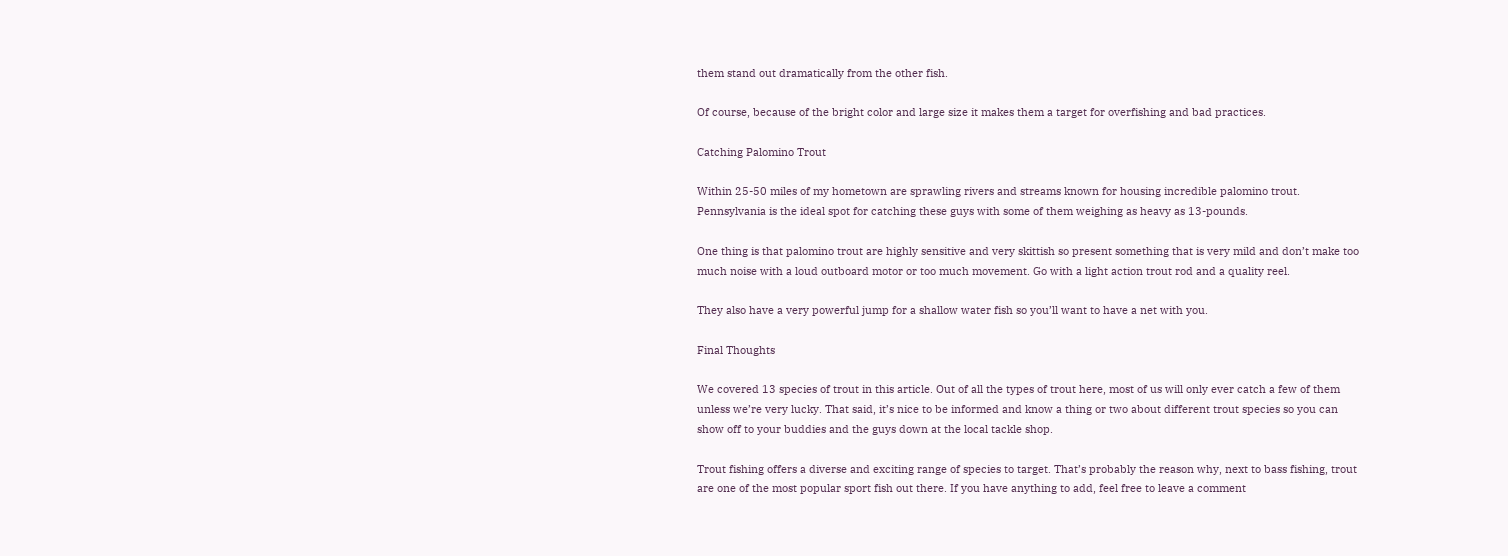them stand out dramatically from the other fish.

Of course, because of the bright color and large size it makes them a target for overfishing and bad practices.

Catching Palomino Trout

Within 25-50 miles of my hometown are sprawling rivers and streams known for housing incredible palomino trout. Pennsylvania is the ideal spot for catching these guys with some of them weighing as heavy as 13-pounds.

One thing is that palomino trout are highly sensitive and very skittish so present something that is very mild and don’t make too much noise with a loud outboard motor or too much movement. Go with a light action trout rod and a quality reel.

They also have a very powerful jump for a shallow water fish so you’ll want to have a net with you.

Final Thoughts

We covered 13 species of trout in this article. Out of all the types of trout here, most of us will only ever catch a few of them unless we’re very lucky. That said, it’s nice to be informed and know a thing or two about different trout species so you can show off to your buddies and the guys down at the local tackle shop.

Trout fishing offers a diverse and exciting range of species to target. That’s probably the reason why, next to bass fishing, trout are one of the most popular sport fish out there. If you have anything to add, feel free to leave a comment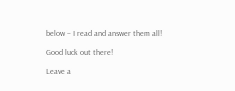below – I read and answer them all!

Good luck out there!

Leave a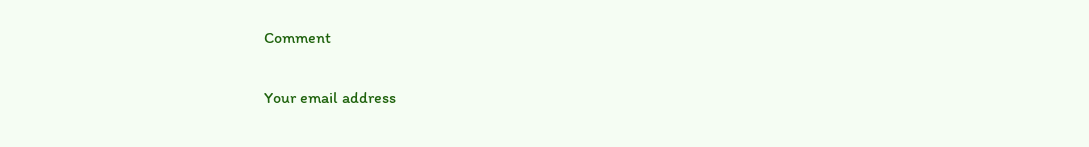Comment

Your email address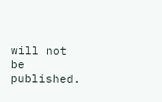will not be published.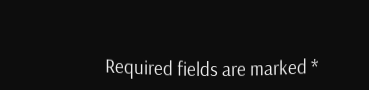Required fields are marked *